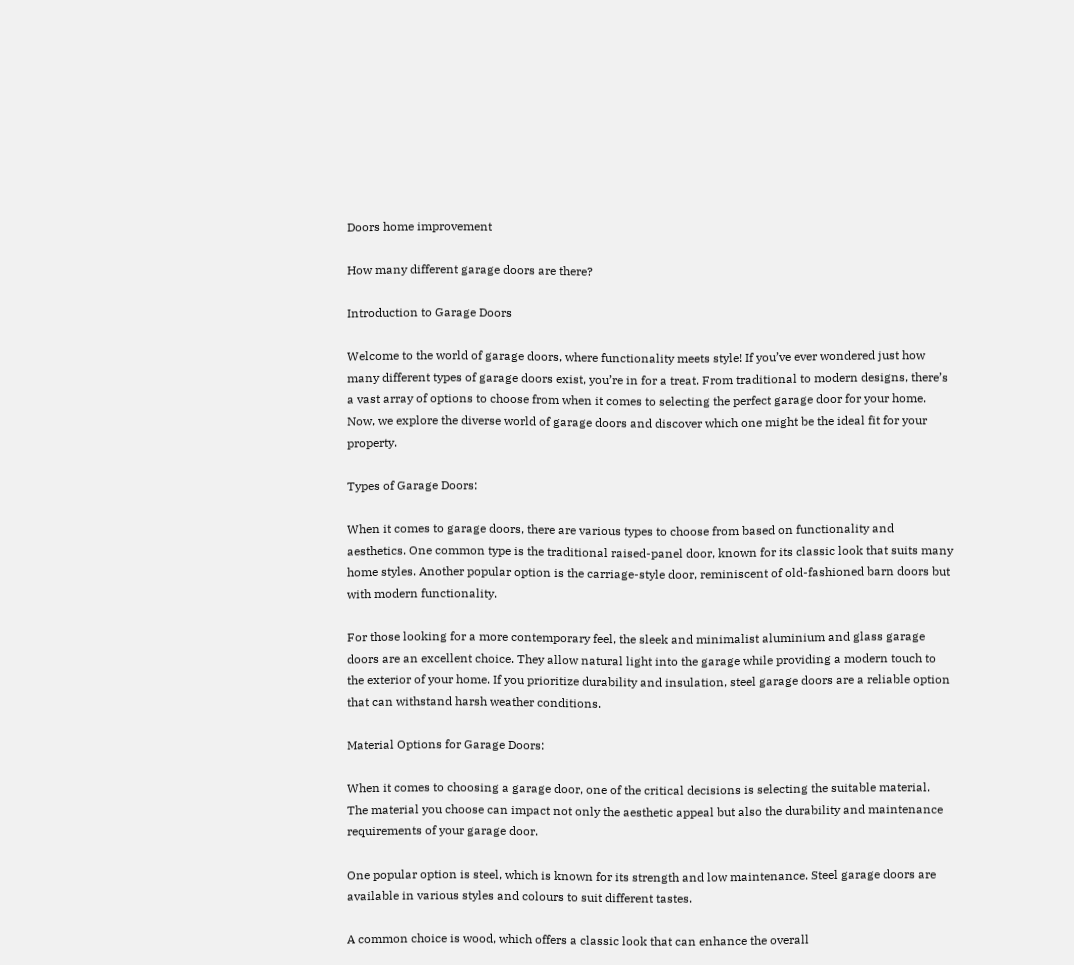Doors home improvement

How many different garage doors are there?

Introduction to Garage Doors

Welcome to the world of garage doors, where functionality meets style! If you’ve ever wondered just how many different types of garage doors exist, you’re in for a treat. From traditional to modern designs, there’s a vast array of options to choose from when it comes to selecting the perfect garage door for your home. Now, we explore the diverse world of garage doors and discover which one might be the ideal fit for your property.

Types of Garage Doors:

When it comes to garage doors, there are various types to choose from based on functionality and aesthetics. One common type is the traditional raised-panel door, known for its classic look that suits many home styles. Another popular option is the carriage-style door, reminiscent of old-fashioned barn doors but with modern functionality.

For those looking for a more contemporary feel, the sleek and minimalist aluminium and glass garage doors are an excellent choice. They allow natural light into the garage while providing a modern touch to the exterior of your home. If you prioritize durability and insulation, steel garage doors are a reliable option that can withstand harsh weather conditions.

Material Options for Garage Doors:

When it comes to choosing a garage door, one of the critical decisions is selecting the suitable material. The material you choose can impact not only the aesthetic appeal but also the durability and maintenance requirements of your garage door.

One popular option is steel, which is known for its strength and low maintenance. Steel garage doors are available in various styles and colours to suit different tastes.

A common choice is wood, which offers a classic look that can enhance the overall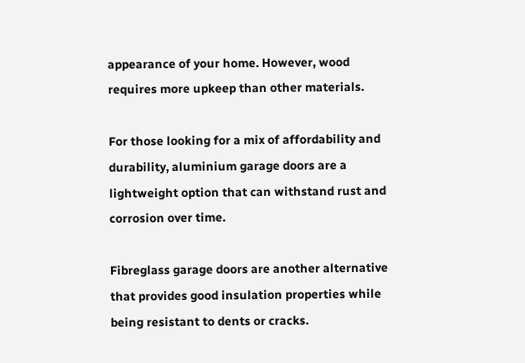appearance of your home. However, wood requires more upkeep than other materials.

For those looking for a mix of affordability and durability, aluminium garage doors are a lightweight option that can withstand rust and corrosion over time.

Fibreglass garage doors are another alternative that provides good insulation properties while being resistant to dents or cracks.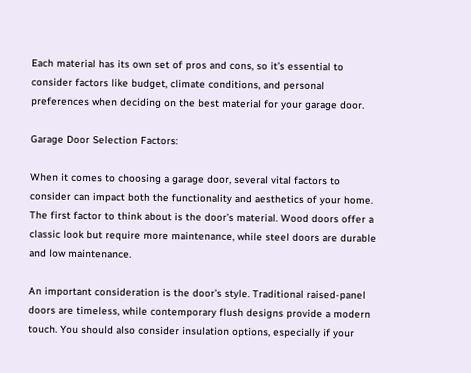Each material has its own set of pros and cons, so it’s essential to consider factors like budget, climate conditions, and personal preferences when deciding on the best material for your garage door.

Garage Door Selection Factors:

When it comes to choosing a garage door, several vital factors to consider can impact both the functionality and aesthetics of your home. The first factor to think about is the door’s material. Wood doors offer a classic look but require more maintenance, while steel doors are durable and low maintenance.

An important consideration is the door’s style. Traditional raised-panel doors are timeless, while contemporary flush designs provide a modern touch. You should also consider insulation options, especially if your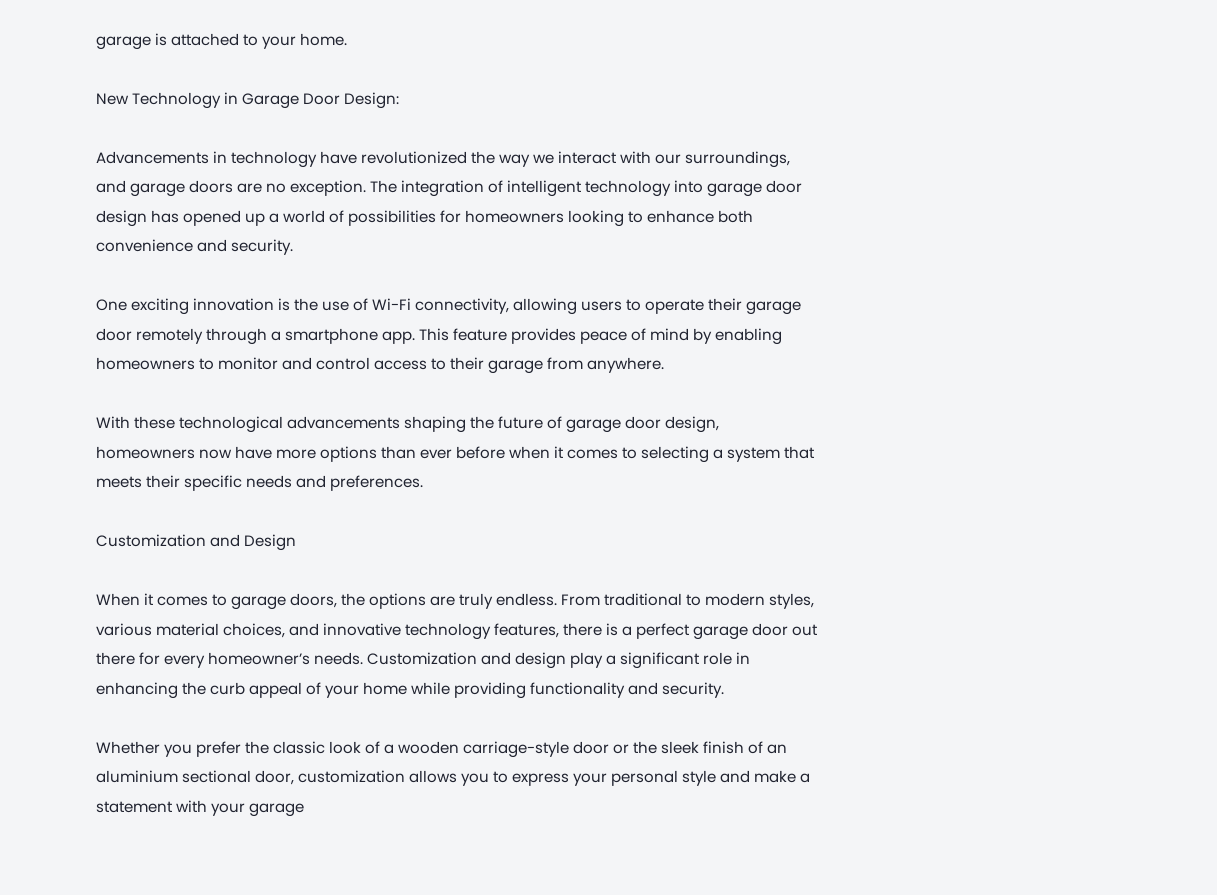garage is attached to your home.

New Technology in Garage Door Design:

Advancements in technology have revolutionized the way we interact with our surroundings, and garage doors are no exception. The integration of intelligent technology into garage door design has opened up a world of possibilities for homeowners looking to enhance both convenience and security.

One exciting innovation is the use of Wi-Fi connectivity, allowing users to operate their garage door remotely through a smartphone app. This feature provides peace of mind by enabling homeowners to monitor and control access to their garage from anywhere.

With these technological advancements shaping the future of garage door design, homeowners now have more options than ever before when it comes to selecting a system that meets their specific needs and preferences.

Customization and Design

When it comes to garage doors, the options are truly endless. From traditional to modern styles, various material choices, and innovative technology features, there is a perfect garage door out there for every homeowner’s needs. Customization and design play a significant role in enhancing the curb appeal of your home while providing functionality and security.

Whether you prefer the classic look of a wooden carriage-style door or the sleek finish of an aluminium sectional door, customization allows you to express your personal style and make a statement with your garage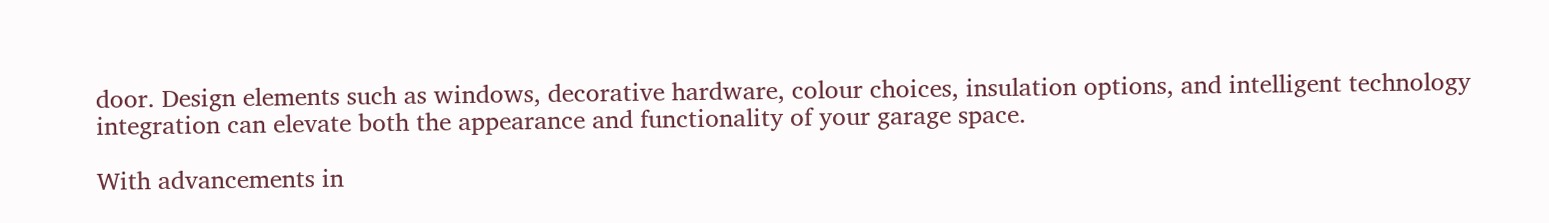door. Design elements such as windows, decorative hardware, colour choices, insulation options, and intelligent technology integration can elevate both the appearance and functionality of your garage space.

With advancements in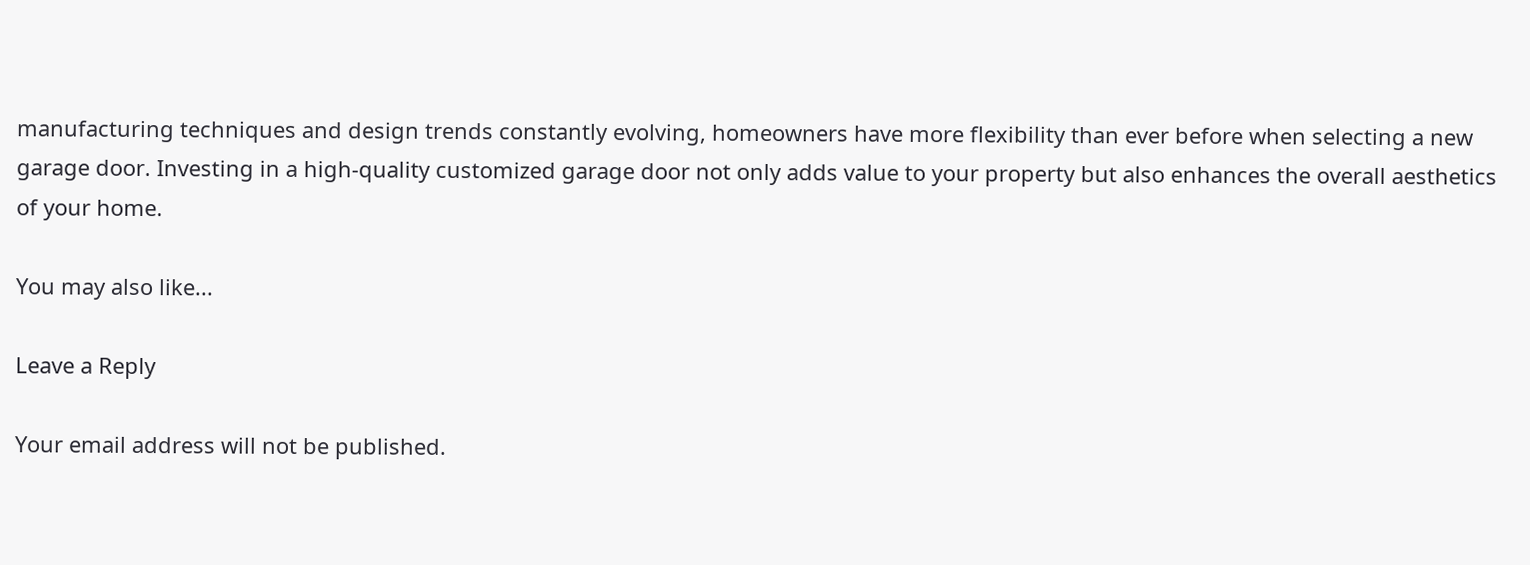manufacturing techniques and design trends constantly evolving, homeowners have more flexibility than ever before when selecting a new garage door. Investing in a high-quality customized garage door not only adds value to your property but also enhances the overall aesthetics of your home.

You may also like...

Leave a Reply

Your email address will not be published.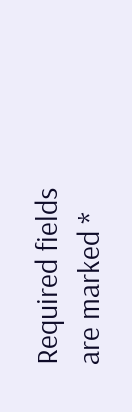Required fields are marked *